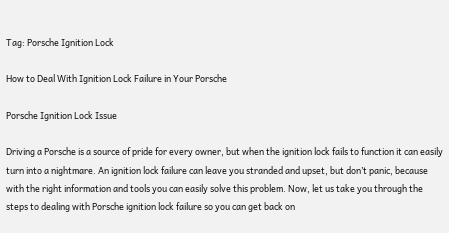Tag: Porsche Ignition Lock

How to Deal With Ignition Lock Failure in Your Porsche

Porsche Ignition Lock Issue

Driving a Porsche is a source of pride for every owner, but when the ignition lock fails to function it can easily turn into a nightmare. An ignition lock failure can leave you stranded and upset, but don’t panic, because with the right information and tools you can easily solve this problem. Now, let us take you through the steps to dealing with Porsche ignition lock failure so you can get back on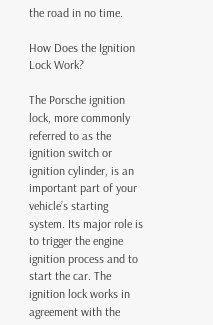the road in no time.

How Does the Ignition Lock Work?

The Porsche ignition lock, more commonly referred to as the ignition switch or ignition cylinder, is an important part of your vehicle’s starting system. Its major role is to trigger the engine ignition process and to start the car. The ignition lock works in agreement with the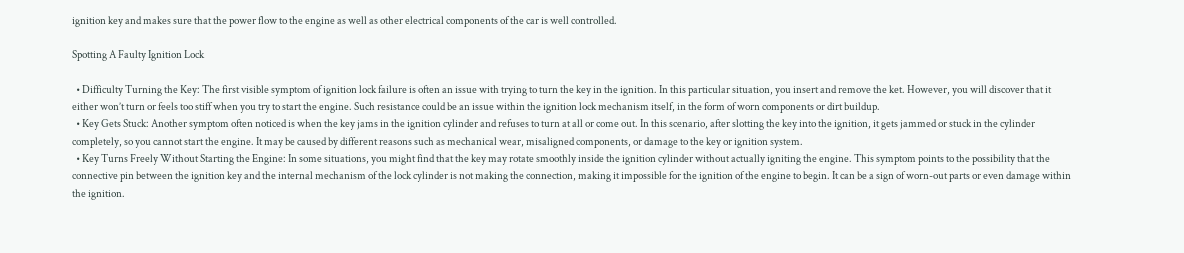ignition key and makes sure that the power flow to the engine as well as other electrical components of the car is well controlled.

Spotting A Faulty Ignition Lock

  • Difficulty Turning the Key: The first visible symptom of ignition lock failure is often an issue with trying to turn the key in the ignition. In this particular situation, you insert and remove the ket. However, you will discover that it either won’t turn or feels too stiff when you try to start the engine. Such resistance could be an issue within the ignition lock mechanism itself, in the form of worn components or dirt buildup.
  • Key Gets Stuck: Another symptom often noticed is when the key jams in the ignition cylinder and refuses to turn at all or come out. In this scenario, after slotting the key into the ignition, it gets jammed or stuck in the cylinder completely, so you cannot start the engine. It may be caused by different reasons such as mechanical wear, misaligned components, or damage to the key or ignition system.
  • Key Turns Freely Without Starting the Engine: In some situations, you might find that the key may rotate smoothly inside the ignition cylinder without actually igniting the engine. This symptom points to the possibility that the connective pin between the ignition key and the internal mechanism of the lock cylinder is not making the connection, making it impossible for the ignition of the engine to begin. It can be a sign of worn-out parts or even damage within the ignition.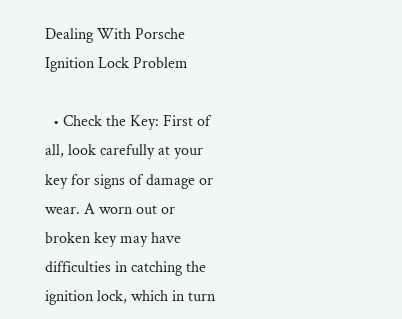Dealing With Porsche Ignition Lock Problem

  • Check the Key: First of all, look carefully at your key for signs of damage or wear. A worn out or broken key may have difficulties in catching the ignition lock, which in turn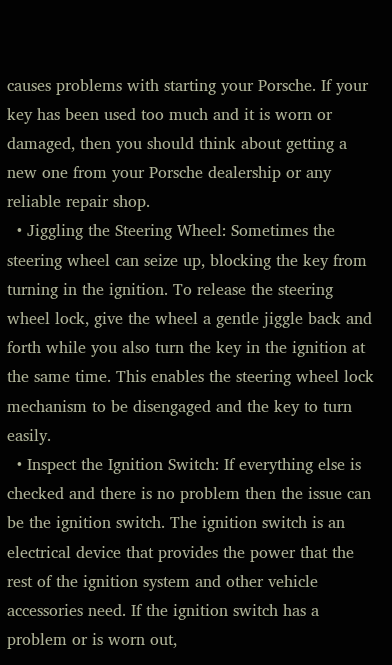causes problems with starting your Porsche. If your key has been used too much and it is worn or damaged, then you should think about getting a new one from your Porsche dealership or any reliable repair shop.
  • Jiggling the Steering Wheel: Sometimes the steering wheel can seize up, blocking the key from turning in the ignition. To release the steering wheel lock, give the wheel a gentle jiggle back and forth while you also turn the key in the ignition at the same time. This enables the steering wheel lock mechanism to be disengaged and the key to turn easily.
  • Inspect the Ignition Switch: If everything else is checked and there is no problem then the issue can be the ignition switch. The ignition switch is an electrical device that provides the power that the rest of the ignition system and other vehicle accessories need. If the ignition switch has a problem or is worn out,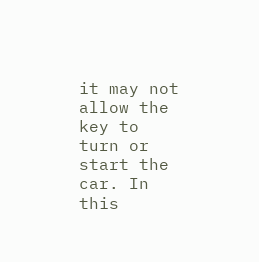it may not allow the key to turn or start the car. In this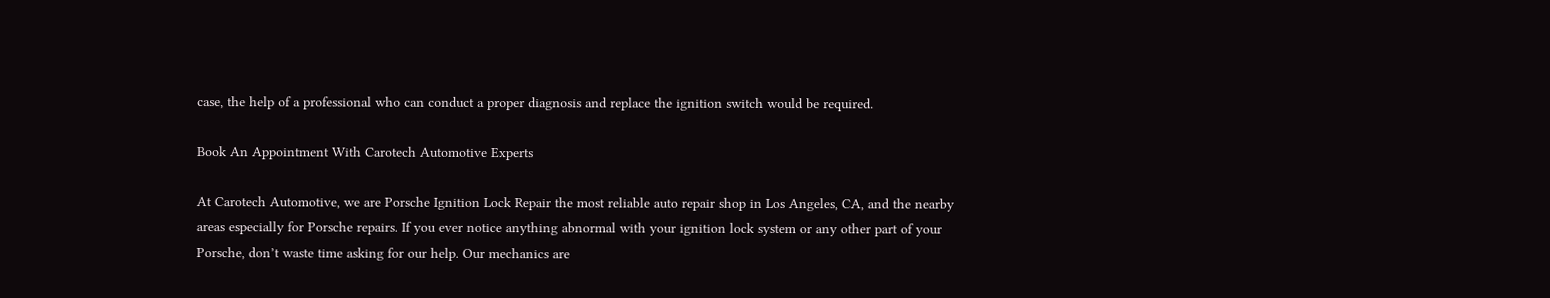case, the help of a professional who can conduct a proper diagnosis and replace the ignition switch would be required.

Book An Appointment With Carotech Automotive Experts

At Carotech Automotive, we are Porsche Ignition Lock Repair the most reliable auto repair shop in Los Angeles, CA, and the nearby areas especially for Porsche repairs. If you ever notice anything abnormal with your ignition lock system or any other part of your Porsche, don’t waste time asking for our help. Our mechanics are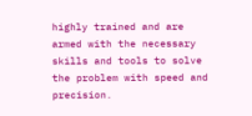highly trained and are armed with the necessary skills and tools to solve the problem with speed and precision.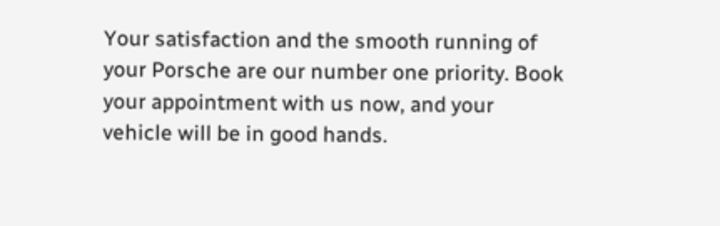Your satisfaction and the smooth running of your Porsche are our number one priority. Book your appointment with us now, and your vehicle will be in good hands.